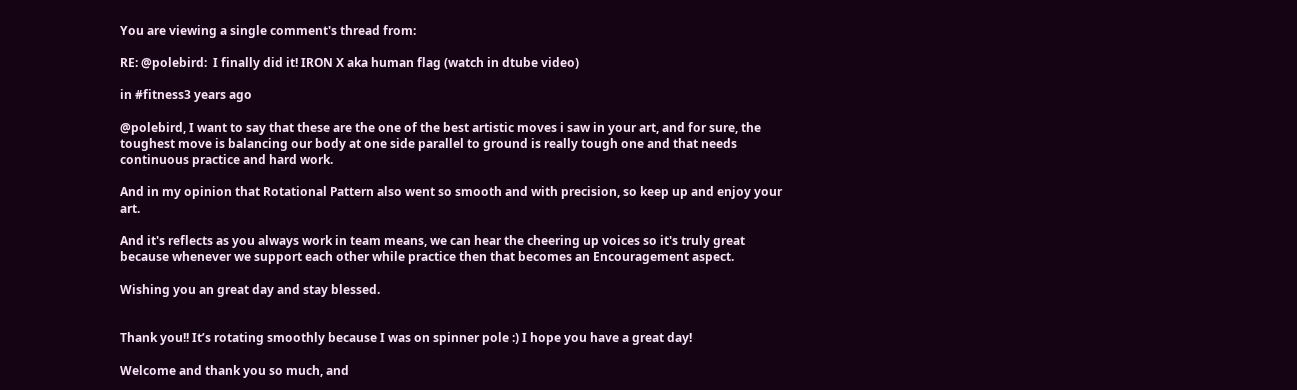You are viewing a single comment's thread from:

RE: @polebird:  I finally did it! IRON X aka human flag (watch in dtube video)

in #fitness3 years ago

@polebird, I want to say that these are the one of the best artistic moves i saw in your art, and for sure, the toughest move is balancing our body at one side parallel to ground is really tough one and that needs continuous practice and hard work.

And in my opinion that Rotational Pattern also went so smooth and with precision, so keep up and enjoy your art.

And it's reflects as you always work in team means, we can hear the cheering up voices so it's truly great because whenever we support each other while practice then that becomes an Encouragement aspect.

Wishing you an great day and stay blessed.


Thank you!! It’s rotating smoothly because I was on spinner pole :) I hope you have a great day!

Welcome and thank you so much, and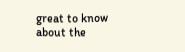great to know about the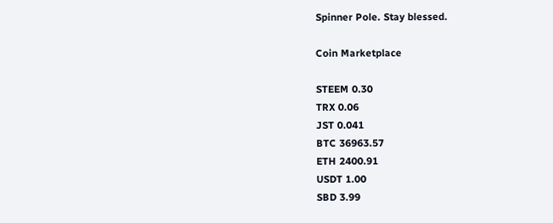Spinner Pole. Stay blessed.

Coin Marketplace

STEEM 0.30
TRX 0.06
JST 0.041
BTC 36963.57
ETH 2400.91
USDT 1.00
SBD 3.99